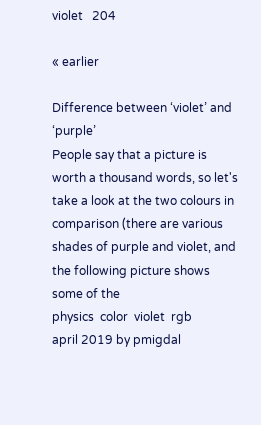violet   204

« earlier

Difference between ‘violet’ and ‘purple’
People say that a picture is worth a thousand words, so let's take a look at the two colours in comparison (there are various shades of purple and violet, and the following picture shows some of the
physics  color  violet  rgb
april 2019 by pmigdal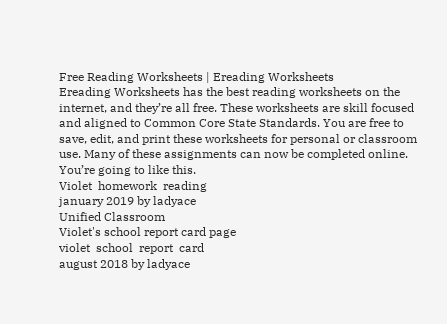Free Reading Worksheets | Ereading Worksheets
Ereading Worksheets has the best reading worksheets on the internet, and they’re all free. These worksheets are skill focused and aligned to Common Core State Standards. You are free to save, edit, and print these worksheets for personal or classroom use. Many of these assignments can now be completed online. You’re going to like this.
Violet  homework  reading
january 2019 by ladyace
Unified Classroom
Violet's school report card page
violet  school  report  card
august 2018 by ladyace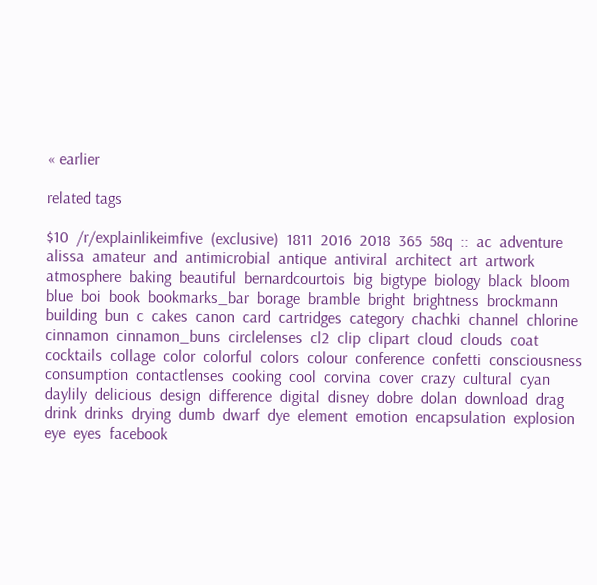« earlier

related tags

$10  /r/explainlikeimfive  (exclusive)  1811  2016  2018  365  58q  ::  ac  adventure  alissa  amateur  and  antimicrobial  antique  antiviral  architect  art  artwork  atmosphere  baking  beautiful  bernardcourtois  big  bigtype  biology  black  bloom  blue  boi  book  bookmarks_bar  borage  bramble  bright  brightness  brockmann  building  bun  c  cakes  canon  card  cartridges  category  chachki  channel  chlorine  cinnamon  cinnamon_buns  circlelenses  cl2  clip  clipart  cloud  clouds  coat  cocktails  collage  color  colorful  colors  colour  conference  confetti  consciousness  consumption  contactlenses  cooking  cool  corvina  cover  crazy  cultural  cyan  daylily  delicious  design  difference  digital  disney  dobre  dolan  download  drag  drink  drinks  drying  dumb  dwarf  dye  element  emotion  encapsulation  explosion  eye  eyes  facebook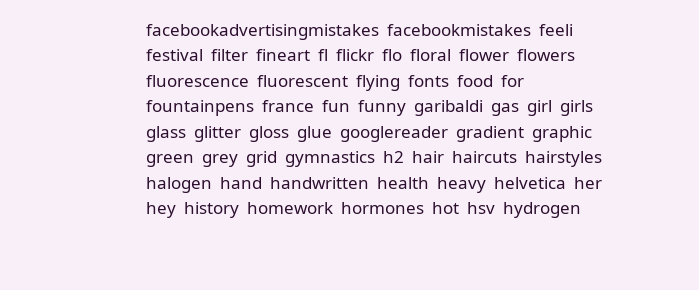facebookadvertisingmistakes  facebookmistakes  feeli  festival  filter  fineart  fl  flickr  flo  floral  flower  flowers  fluorescence  fluorescent  flying  fonts  food  for  fountainpens  france  fun  funny  garibaldi  gas  girl  girls  glass  glitter  gloss  glue  googlereader  gradient  graphic  green  grey  grid  gymnastics  h2  hair  haircuts  hairstyles  halogen  hand  handwritten  health  heavy  helvetica  her  hey  history  homework  hormones  hot  hsv  hydrogen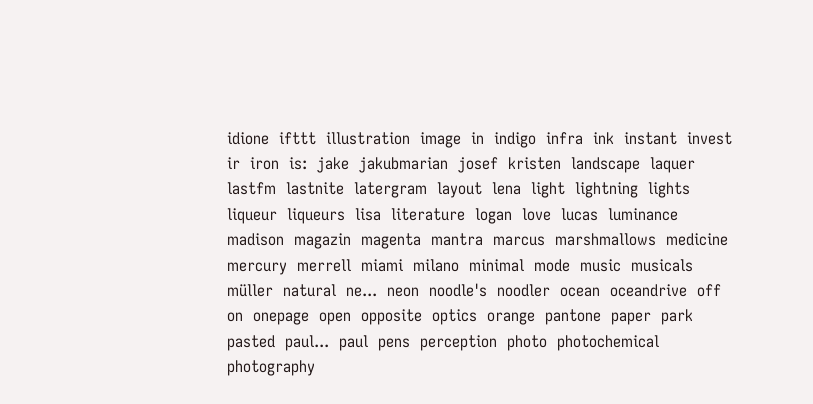idione  ifttt  illustration  image  in  indigo  infra  ink  instant  invest  ir  iron  is:  jake  jakubmarian  josef  kristen  landscape  laquer  lastfm  lastnite  latergram  layout  lena  light  lightning  lights  liqueur  liqueurs  lisa  literature  logan  love  lucas  luminance  madison  magazin  magenta  mantra  marcus  marshmallows  medicine  mercury  merrell  miami  milano  minimal  mode  music  musicals  müller  natural  ne...  neon  noodle's  noodler  ocean  oceandrive  off  on  onepage  open  opposite  optics  orange  pantone  paper  park  pasted  paul...  paul  pens  perception  photo  photochemical  photography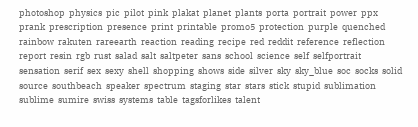photoshop  physics  pic  pilot  pink  plakat  planet  plants  porta  portrait  power  ppx  prank  prescription  presence  print  printable  promo5  protection  purple  quenched  rainbow  rakuten  rareearth  reaction  reading  recipe  red  reddit  reference  reflection  report  resin  rgb  rust  salad  salt  saltpeter  sans  school  science  self  selfportrait  sensation  serif  sex  sexy  shell  shopping  shows  side  silver  sky  sky_blue  soc  socks  solid  source  southbeach  speaker  spectrum  staging  star  stars  stick  stupid  sublimation  sublime  sumire  swiss  systems  table  tagsforlikes  talent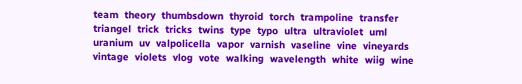team  theory  thumbsdown  thyroid  torch  trampoline  transfer  triangel  trick  tricks  twins  type  typo  ultra  ultraviolet  uml  uranium  uv  valpolicella  vapor  varnish  vaseline  vine  vineyards  vintage  violets  vlog  vote  walking  wavelength  white  wiig  wine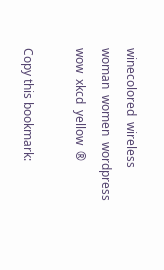winecolored  wireless  woman  women  wordpress  wow  xkcd  yellow  ®

Copy this bookmark: